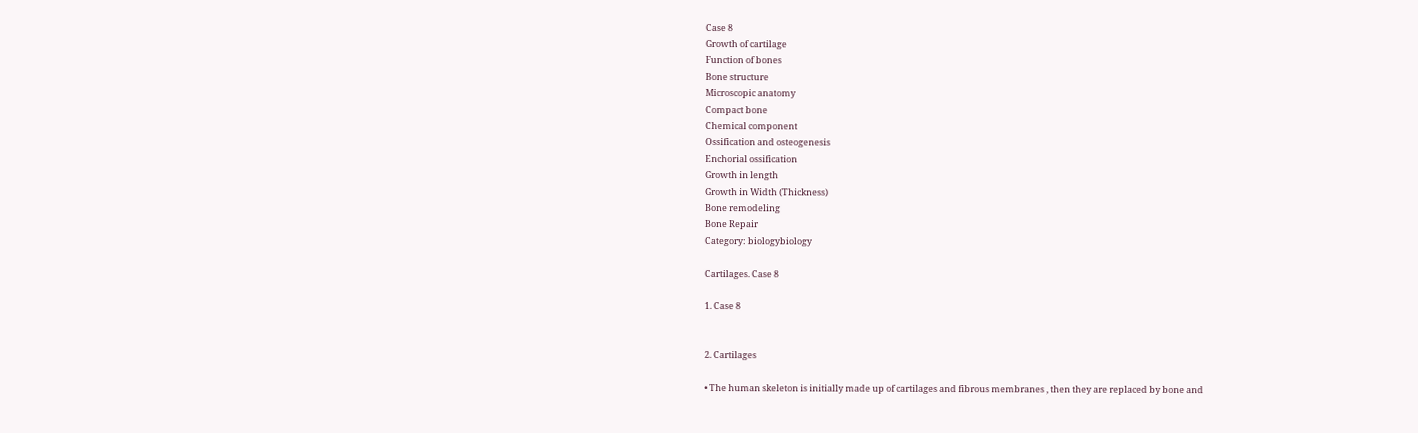Case 8
Growth of cartilage
Function of bones
Bone structure
Microscopic anatomy
Compact bone
Chemical component
Ossification and osteogenesis
Enchorial ossification
Growth in length
Growth in Width (Thickness)
Bone remodeling
Bone Repair
Category: biologybiology

Cartilages. Case 8

1. Case 8


2. Cartilages

• The human skeleton is initially made up of cartilages and fibrous membranes , then they are replaced by bone and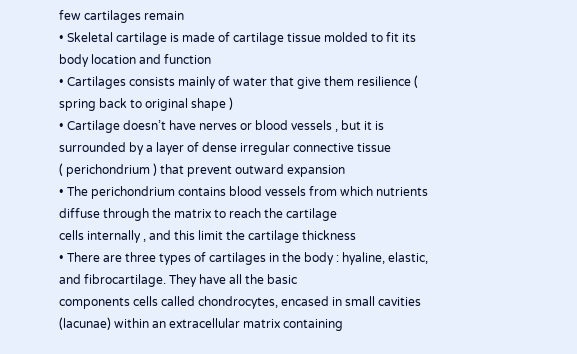few cartilages remain
• Skeletal cartilage is made of cartilage tissue molded to fit its body location and function
• Cartilages consists mainly of water that give them resilience ( spring back to original shape )
• Cartilage doesn’t have nerves or blood vessels , but it is surrounded by a layer of dense irregular connective tissue
( perichondrium ) that prevent outward expansion
• The perichondrium contains blood vessels from which nutrients diffuse through the matrix to reach the cartilage
cells internally , and this limit the cartilage thickness
• There are three types of cartilages in the body : hyaline, elastic, and fibrocartilage. They have all the basic
components cells called chondrocytes, encased in small cavities (lacunae) within an extracellular matrix containing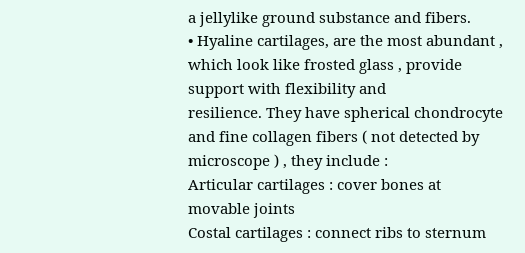a jellylike ground substance and fibers.
• Hyaline cartilages, are the most abundant , which look like frosted glass , provide support with flexibility and
resilience. They have spherical chondrocyte and fine collagen fibers ( not detected by microscope ) , they include :
Articular cartilages : cover bones at movable joints
Costal cartilages : connect ribs to sternum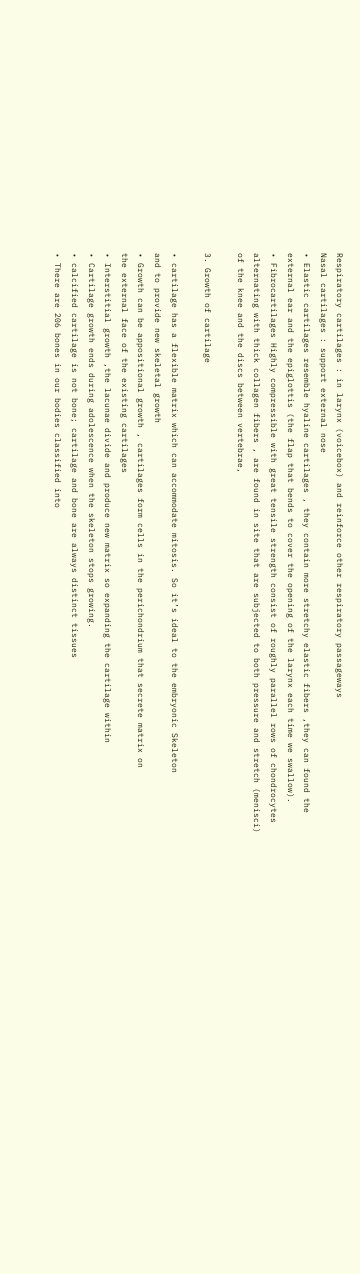Respiratory cartilages : in larynx (voicebox) and reinforce other respiratory passageways
Nasal cartilages : support external nose
• Elastic cartilages resemble hyaline cartilages , they contain more stretchy elastic fibers ,they can found the
external ear and the epiglottis (the flap that bends to cover the opening of the larynx each time we swallow).
• Fibrocartilages Highly compressible with great tensile strength consist of roughly parallel rows of chondrocytes
alternating with thick collagen fibers , are found in site that are subjected to both pressure and stretch (menisci)
of the knee and the discs between vertebrae,

3. Growth of cartilage

• cartilage has a flexible matrix which can accommodate mitosis. So it’s ideal to the embryonic Skeleton
and to provide new skeletal growth
• Growth can be appositional growth , cartilages form cells in the perichondrium that secrete matrix on
the external face of the existing cartilages
• Interstitial growth ,the lacunae divide and produce new matrix so expanding the cartilage within
• Cartilage growth ends during adolescence when the skeleton stops growing.
• calcified cartilage is not bone; cartilage and bone are always distinct tissues
• There are 206 bones in our bodies classified into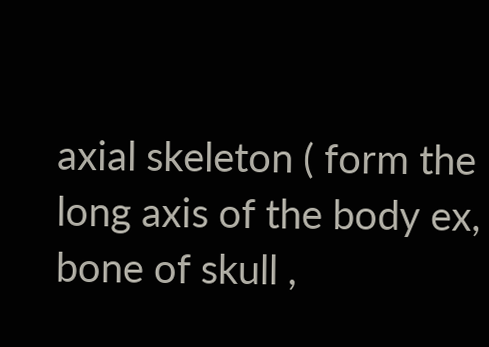axial skeleton ( form the long axis of the body ex, bone of skull ,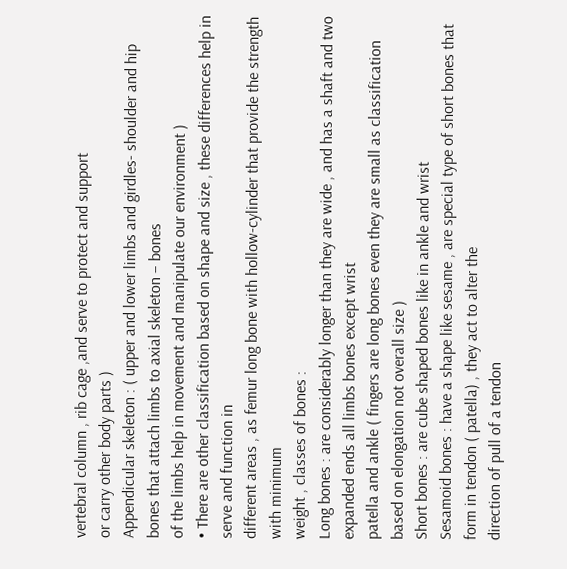vertebral column , rib cage ,and serve to protect and support
or carry other body parts )
Appendicular skeleton : ( upper and lower limbs and girdles- shoulder and hip bones that attach limbs to axial skeleton – bones
of the limbs help in movement and manipulate our environment )
• There are other classification based on shape and size , these differences help in serve and function in
different areas , as femur long bone with hollow-cylinder that provide the strength with minimum
weight , classes of bones :
Long bones : are considerably longer than they are wide , and has a shaft and two expanded ends all limbs bones except wrist
patella and ankle ( fingers are long bones even they are small as classification based on elongation not overall size )
Short bones : are cube shaped bones like in ankle and wrist
Sesamoid bones : have a shape like sesame , are special type of short bones that form in tendon ( patella) , they act to alter the
direction of pull of a tendon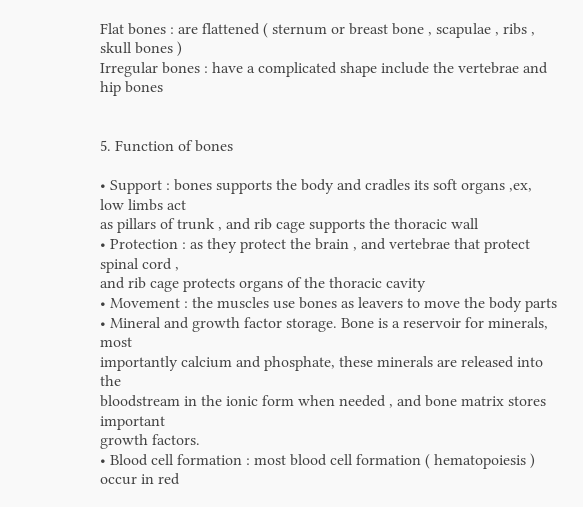Flat bones : are flattened ( sternum or breast bone , scapulae , ribs , skull bones )
Irregular bones : have a complicated shape include the vertebrae and hip bones


5. Function of bones

• Support : bones supports the body and cradles its soft organs ,ex, low limbs act
as pillars of trunk , and rib cage supports the thoracic wall
• Protection : as they protect the brain , and vertebrae that protect spinal cord ,
and rib cage protects organs of the thoracic cavity
• Movement : the muscles use bones as leavers to move the body parts
• Mineral and growth factor storage. Bone is a reservoir for minerals, most
importantly calcium and phosphate, these minerals are released into the
bloodstream in the ionic form when needed , and bone matrix stores important
growth factors.
• Blood cell formation : most blood cell formation ( hematopoiesis ) occur in red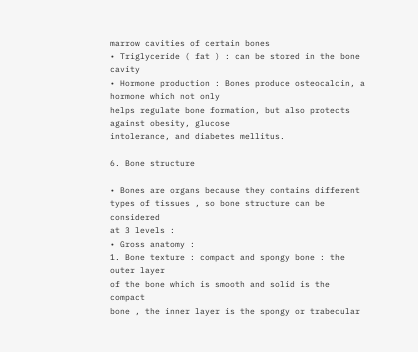marrow cavities of certain bones
• Triglyceride ( fat ) : can be stored in the bone cavity
• Hormone production : Bones produce osteocalcin, a hormone which not only
helps regulate bone formation, but also protects against obesity, glucose
intolerance, and diabetes mellitus.

6. Bone structure

• Bones are organs because they contains different
types of tissues , so bone structure can be considered
at 3 levels :
• Gross anatomy :
1. Bone texture : compact and spongy bone : the outer layer
of the bone which is smooth and solid is the compact
bone , the inner layer is the spongy or trabecular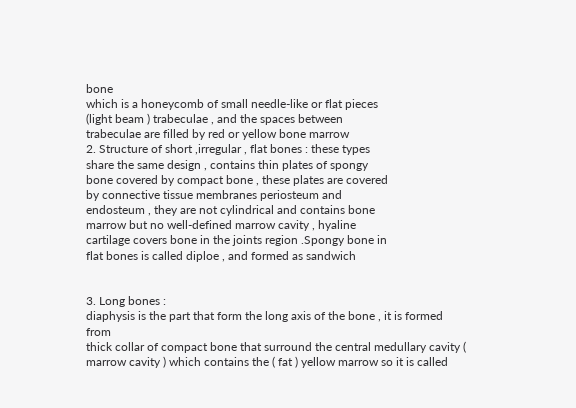bone
which is a honeycomb of small needle-like or flat pieces
(light beam ) trabeculae , and the spaces between
trabeculae are filled by red or yellow bone marrow
2. Structure of short ,irregular , flat bones : these types
share the same design , contains thin plates of spongy
bone covered by compact bone , these plates are covered
by connective tissue membranes periosteum and
endosteum , they are not cylindrical and contains bone
marrow but no well-defined marrow cavity , hyaline
cartilage covers bone in the joints region .Spongy bone in
flat bones is called diploe , and formed as sandwich


3. Long bones :
diaphysis is the part that form the long axis of the bone , it is formed from
thick collar of compact bone that surround the central medullary cavity (
marrow cavity ) which contains the ( fat ) yellow marrow so it is called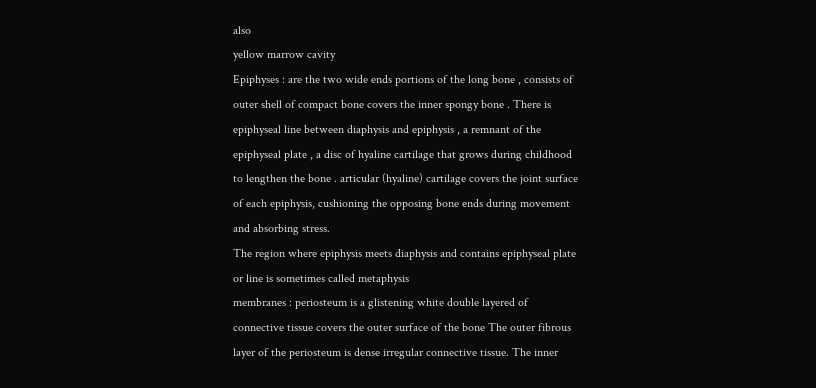also
yellow marrow cavity
Epiphyses : are the two wide ends portions of the long bone , consists of
outer shell of compact bone covers the inner spongy bone . There is
epiphyseal line between diaphysis and epiphysis , a remnant of the
epiphyseal plate , a disc of hyaline cartilage that grows during childhood
to lengthen the bone . articular (hyaline) cartilage covers the joint surface
of each epiphysis, cushioning the opposing bone ends during movement
and absorbing stress.
The region where epiphysis meets diaphysis and contains epiphyseal plate
or line is sometimes called metaphysis
membranes : periosteum is a glistening white double layered of
connective tissue covers the outer surface of the bone The outer fibrous
layer of the periosteum is dense irregular connective tissue. The inner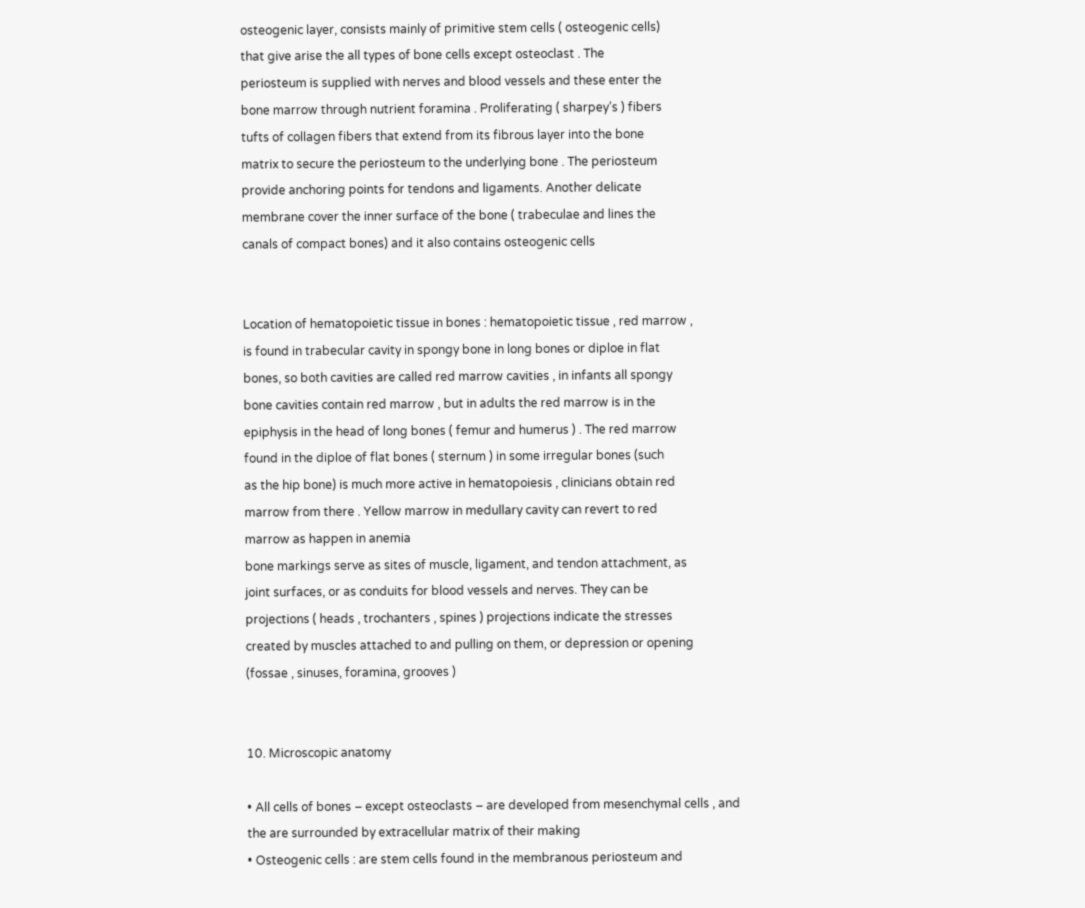osteogenic layer, consists mainly of primitive stem cells ( osteogenic cells)
that give arise the all types of bone cells except osteoclast . The
periosteum is supplied with nerves and blood vessels and these enter the
bone marrow through nutrient foramina . Proliferating ( sharpey’s ) fibers
tufts of collagen fibers that extend from its fibrous layer into the bone
matrix to secure the periosteum to the underlying bone . The periosteum
provide anchoring points for tendons and ligaments. Another delicate
membrane cover the inner surface of the bone ( trabeculae and lines the
canals of compact bones) and it also contains osteogenic cells


Location of hematopoietic tissue in bones : hematopoietic tissue , red marrow ,
is found in trabecular cavity in spongy bone in long bones or diploe in flat
bones, so both cavities are called red marrow cavities , in infants all spongy
bone cavities contain red marrow , but in adults the red marrow is in the
epiphysis in the head of long bones ( femur and humerus ) . The red marrow
found in the diploe of flat bones ( sternum ) in some irregular bones (such
as the hip bone) is much more active in hematopoiesis , clinicians obtain red
marrow from there . Yellow marrow in medullary cavity can revert to red
marrow as happen in anemia
bone markings serve as sites of muscle, ligament, and tendon attachment, as
joint surfaces, or as conduits for blood vessels and nerves. They can be
projections ( heads , trochanters , spines ) projections indicate the stresses
created by muscles attached to and pulling on them, or depression or opening
(fossae , sinuses, foramina, grooves )


10. Microscopic anatomy

• All cells of bones – except osteoclasts – are developed from mesenchymal cells , and
the are surrounded by extracellular matrix of their making
• Osteogenic cells : are stem cells found in the membranous periosteum and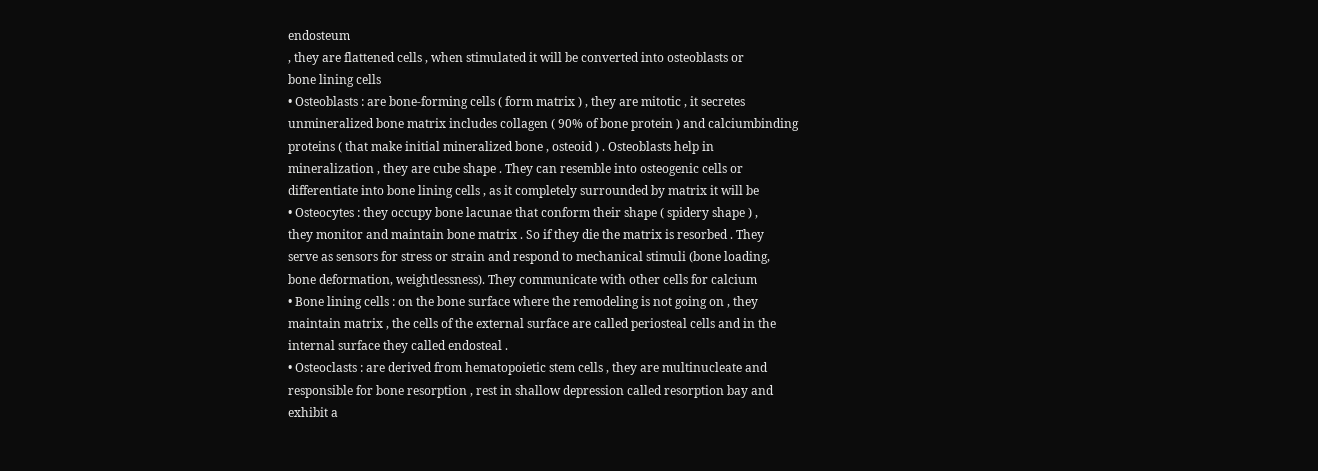endosteum
, they are flattened cells , when stimulated it will be converted into osteoblasts or
bone lining cells
• Osteoblasts : are bone-forming cells ( form matrix ) , they are mitotic , it secretes
unmineralized bone matrix includes collagen ( 90% of bone protein ) and calciumbinding proteins ( that make initial mineralized bone , osteoid ) . Osteoblasts help in
mineralization , they are cube shape . They can resemble into osteogenic cells or
differentiate into bone lining cells , as it completely surrounded by matrix it will be
• Osteocytes : they occupy bone lacunae that conform their shape ( spidery shape ) ,
they monitor and maintain bone matrix . So if they die the matrix is resorbed . They
serve as sensors for stress or strain and respond to mechanical stimuli (bone loading,
bone deformation, weightlessness). They communicate with other cells for calcium
• Bone lining cells : on the bone surface where the remodeling is not going on , they
maintain matrix , the cells of the external surface are called periosteal cells and in the
internal surface they called endosteal .
• Osteoclasts : are derived from hematopoietic stem cells , they are multinucleate and
responsible for bone resorption , rest in shallow depression called resorption bay and
exhibit a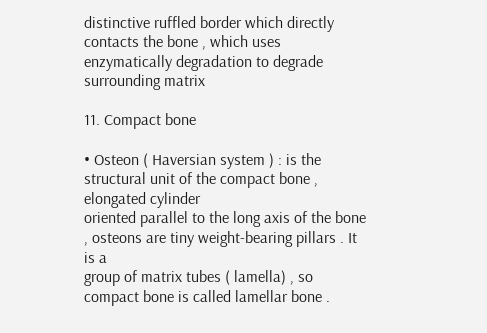distinctive ruffled border which directly contacts the bone , which uses
enzymatically degradation to degrade surrounding matrix

11. Compact bone

• Osteon ( Haversian system ) : is the structural unit of the compact bone , elongated cylinder
oriented parallel to the long axis of the bone , osteons are tiny weight-bearing pillars . It is a
group of matrix tubes ( lamella) , so compact bone is called lamellar bone .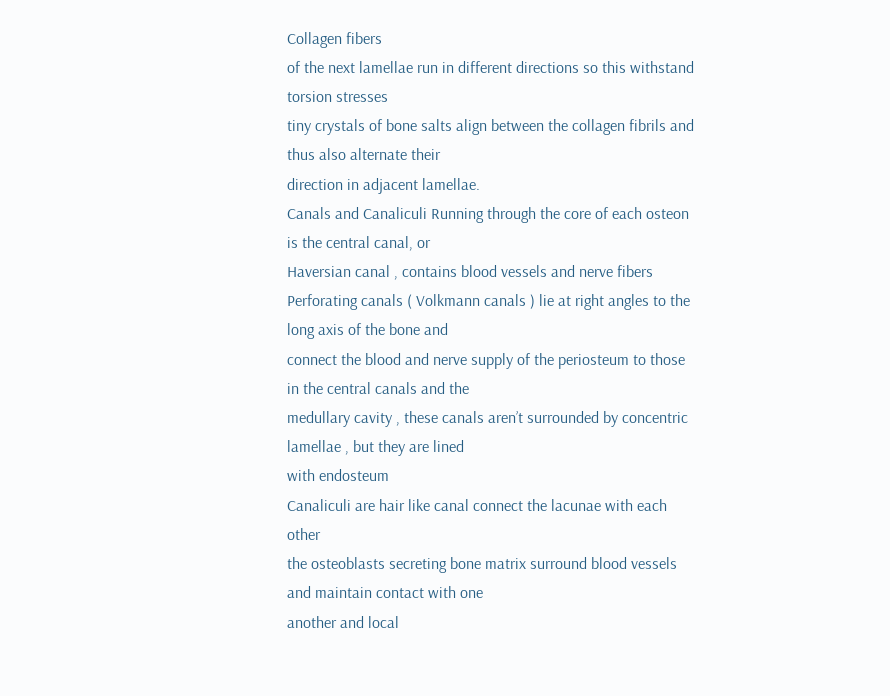Collagen fibers
of the next lamellae run in different directions so this withstand torsion stresses
tiny crystals of bone salts align between the collagen fibrils and thus also alternate their
direction in adjacent lamellae.
Canals and Canaliculi Running through the core of each osteon is the central canal, or
Haversian canal , contains blood vessels and nerve fibers
Perforating canals ( Volkmann canals ) lie at right angles to the long axis of the bone and
connect the blood and nerve supply of the periosteum to those in the central canals and the
medullary cavity , these canals aren’t surrounded by concentric lamellae , but they are lined
with endosteum
Canaliculi are hair like canal connect the lacunae with each other
the osteoblasts secreting bone matrix surround blood vessels and maintain contact with one
another and local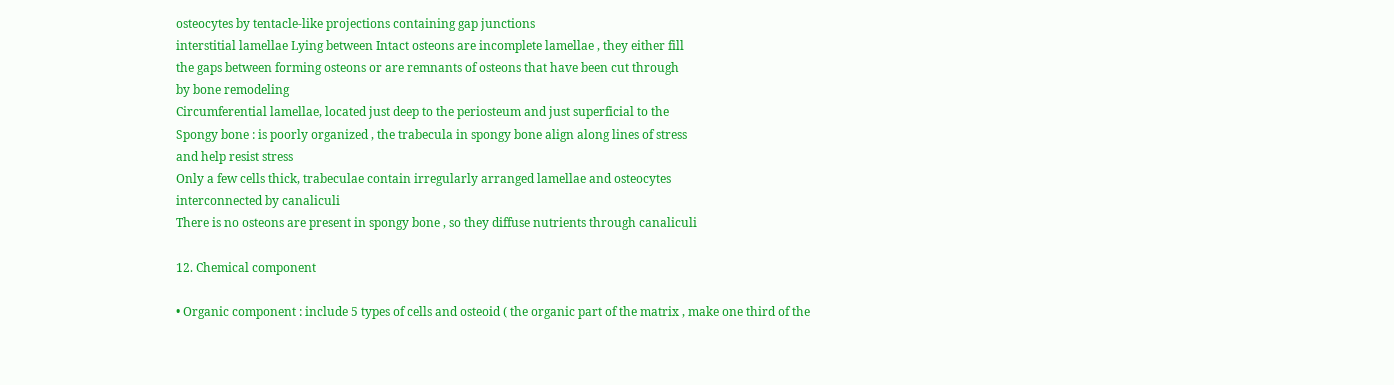osteocytes by tentacle-like projections containing gap junctions
interstitial lamellae Lying between Intact osteons are incomplete lamellae , they either fill
the gaps between forming osteons or are remnants of osteons that have been cut through
by bone remodeling
Circumferential lamellae, located just deep to the periosteum and just superficial to the
Spongy bone : is poorly organized , the trabecula in spongy bone align along lines of stress
and help resist stress
Only a few cells thick, trabeculae contain irregularly arranged lamellae and osteocytes
interconnected by canaliculi
There is no osteons are present in spongy bone , so they diffuse nutrients through canaliculi

12. Chemical component

• Organic component : include 5 types of cells and osteoid ( the organic part of the matrix , make one third of the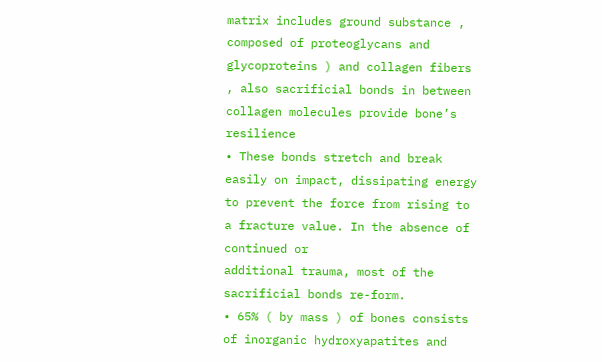matrix includes ground substance ,
composed of proteoglycans and glycoproteins ) and collagen fibers , also sacrificial bonds in between collagen molecules provide bone’s resilience
• These bonds stretch and break easily on impact, dissipating energy to prevent the force from rising to a fracture value. In the absence of continued or
additional trauma, most of the sacrificial bonds re-form.
• 65% ( by mass ) of bones consists of inorganic hydroxyapatites and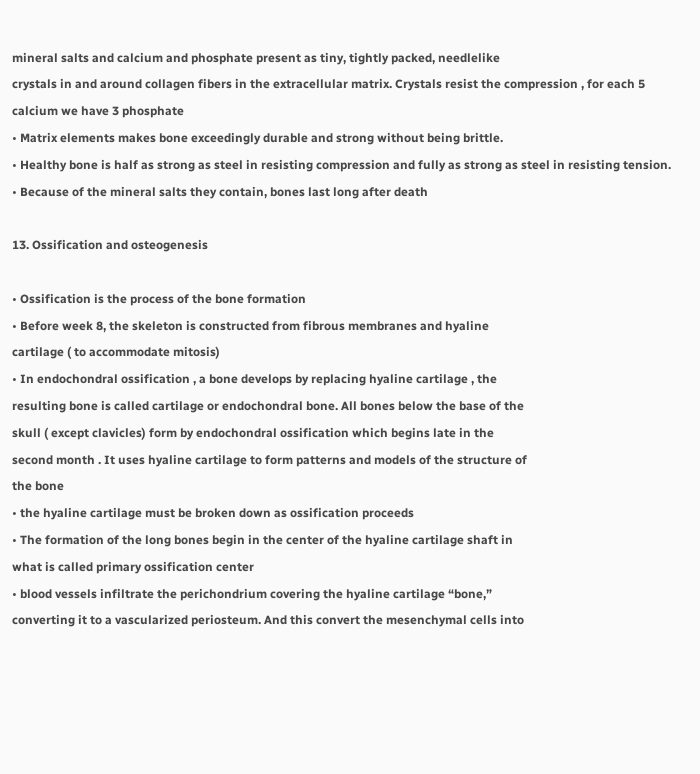mineral salts and calcium and phosphate present as tiny, tightly packed, needlelike
crystals in and around collagen fibers in the extracellular matrix. Crystals resist the compression , for each 5 calcium we have 3 phosphate
• Matrix elements makes bone exceedingly durable and strong without being brittle.
• Healthy bone is half as strong as steel in resisting compression and fully as strong as steel in resisting tension.
• Because of the mineral salts they contain, bones last long after death

13. Ossification and osteogenesis

• Ossification is the process of the bone formation
• Before week 8, the skeleton is constructed from fibrous membranes and hyaline
cartilage ( to accommodate mitosis)
• In endochondral ossification , a bone develops by replacing hyaline cartilage , the
resulting bone is called cartilage or endochondral bone. All bones below the base of the
skull ( except clavicles) form by endochondral ossification which begins late in the
second month . It uses hyaline cartilage to form patterns and models of the structure of
the bone
• the hyaline cartilage must be broken down as ossification proceeds
• The formation of the long bones begin in the center of the hyaline cartilage shaft in
what is called primary ossification center
• blood vessels infiltrate the perichondrium covering the hyaline cartilage “bone,”
converting it to a vascularized periosteum. And this convert the mesenchymal cells into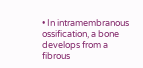• In intramembranous ossification, a bone develops from a fibrous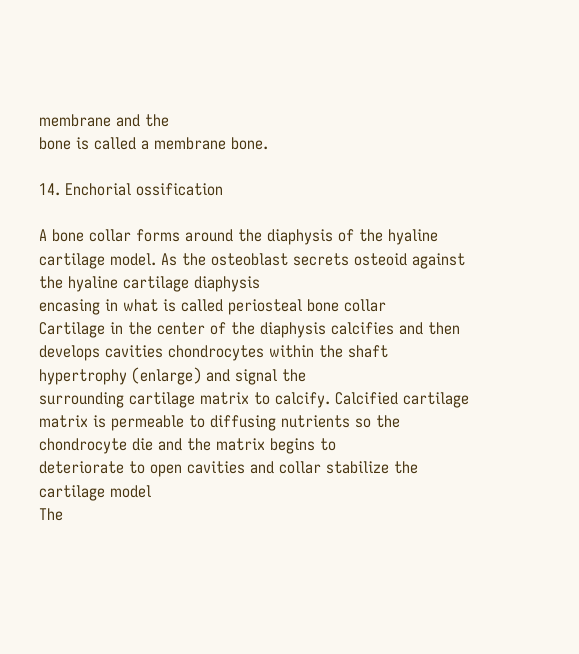membrane and the
bone is called a membrane bone.

14. Enchorial ossification

A bone collar forms around the diaphysis of the hyaline cartilage model. As the osteoblast secrets osteoid against the hyaline cartilage diaphysis
encasing in what is called periosteal bone collar
Cartilage in the center of the diaphysis calcifies and then develops cavities chondrocytes within the shaft hypertrophy (enlarge) and signal the
surrounding cartilage matrix to calcify. Calcified cartilage matrix is permeable to diffusing nutrients so the chondrocyte die and the matrix begins to
deteriorate to open cavities and collar stabilize the cartilage model
The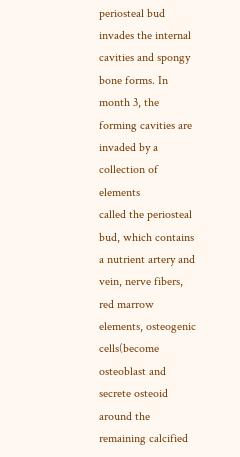periosteal bud invades the internal cavities and spongy bone forms. In month 3, the forming cavities are invaded by a collection of elements
called the periosteal bud, which contains a nutrient artery and vein, nerve fibers, red marrow elements, osteogenic cells(become osteoblast and
secrete osteoid around the remaining calcified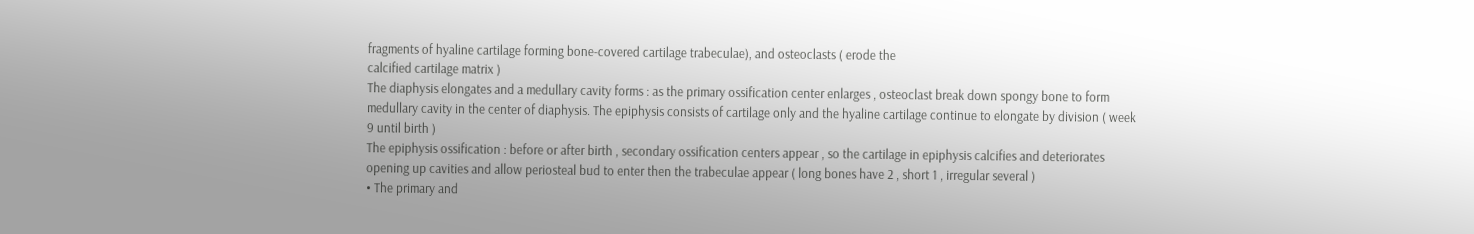fragments of hyaline cartilage forming bone-covered cartilage trabeculae), and osteoclasts ( erode the
calcified cartilage matrix )
The diaphysis elongates and a medullary cavity forms : as the primary ossification center enlarges , osteoclast break down spongy bone to form
medullary cavity in the center of diaphysis. The epiphysis consists of cartilage only and the hyaline cartilage continue to elongate by division ( week
9 until birth )
The epiphysis ossification : before or after birth , secondary ossification centers appear , so the cartilage in epiphysis calcifies and deteriorates
opening up cavities and allow periosteal bud to enter then the trabeculae appear ( long bones have 2 , short 1 , irregular several )
• The primary and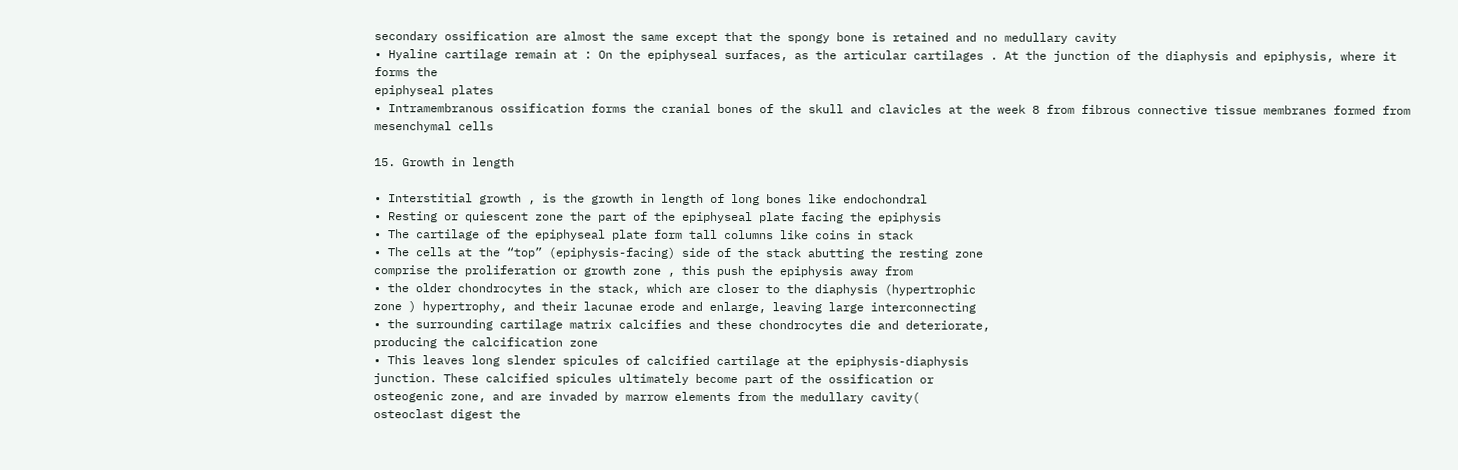secondary ossification are almost the same except that the spongy bone is retained and no medullary cavity
• Hyaline cartilage remain at : On the epiphyseal surfaces, as the articular cartilages . At the junction of the diaphysis and epiphysis, where it forms the
epiphyseal plates
• Intramembranous ossification forms the cranial bones of the skull and clavicles at the week 8 from fibrous connective tissue membranes formed from
mesenchymal cells

15. Growth in length

• Interstitial growth , is the growth in length of long bones like endochondral
• Resting or quiescent zone the part of the epiphyseal plate facing the epiphysis
• The cartilage of the epiphyseal plate form tall columns like coins in stack
• The cells at the “top” (epiphysis-facing) side of the stack abutting the resting zone
comprise the proliferation or growth zone , this push the epiphysis away from
• the older chondrocytes in the stack, which are closer to the diaphysis (hypertrophic
zone ) hypertrophy, and their lacunae erode and enlarge, leaving large interconnecting
• the surrounding cartilage matrix calcifies and these chondrocytes die and deteriorate,
producing the calcification zone
• This leaves long slender spicules of calcified cartilage at the epiphysis-diaphysis
junction. These calcified spicules ultimately become part of the ossification or
osteogenic zone, and are invaded by marrow elements from the medullary cavity(
osteoclast digest the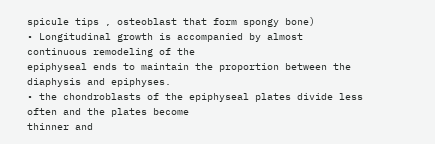spicule tips , osteoblast that form spongy bone)
• Longitudinal growth is accompanied by almost continuous remodeling of the
epiphyseal ends to maintain the proportion between the diaphysis and epiphyses.
• the chondroblasts of the epiphyseal plates divide less often and the plates become
thinner and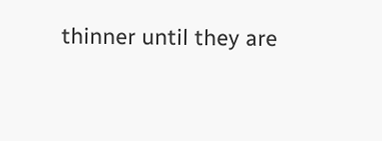thinner until they are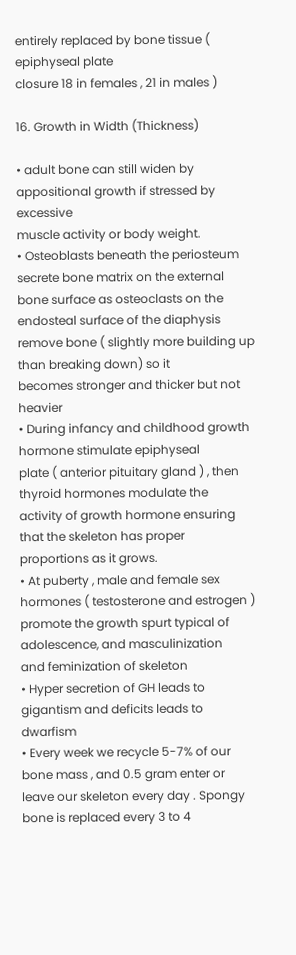entirely replaced by bone tissue ( epiphyseal plate
closure 18 in females , 21 in males )

16. Growth in Width (Thickness)

• adult bone can still widen by appositional growth if stressed by excessive
muscle activity or body weight.
• Osteoblasts beneath the periosteum secrete bone matrix on the external
bone surface as osteoclasts on the endosteal surface of the diaphysis
remove bone ( slightly more building up than breaking down) so it
becomes stronger and thicker but not heavier
• During infancy and childhood growth hormone stimulate epiphyseal
plate ( anterior pituitary gland ) , then thyroid hormones modulate the
activity of growth hormone ensuring that the skeleton has proper
proportions as it grows.
• At puberty , male and female sex hormones ( testosterone and estrogen )
promote the growth spurt typical of adolescence, and masculinization
and feminization of skeleton
• Hyper secretion of GH leads to gigantism and deficits leads to dwarfism
• Every week we recycle 5-7% of our bone mass , and 0.5 gram enter or
leave our skeleton every day . Spongy bone is replaced every 3 to 4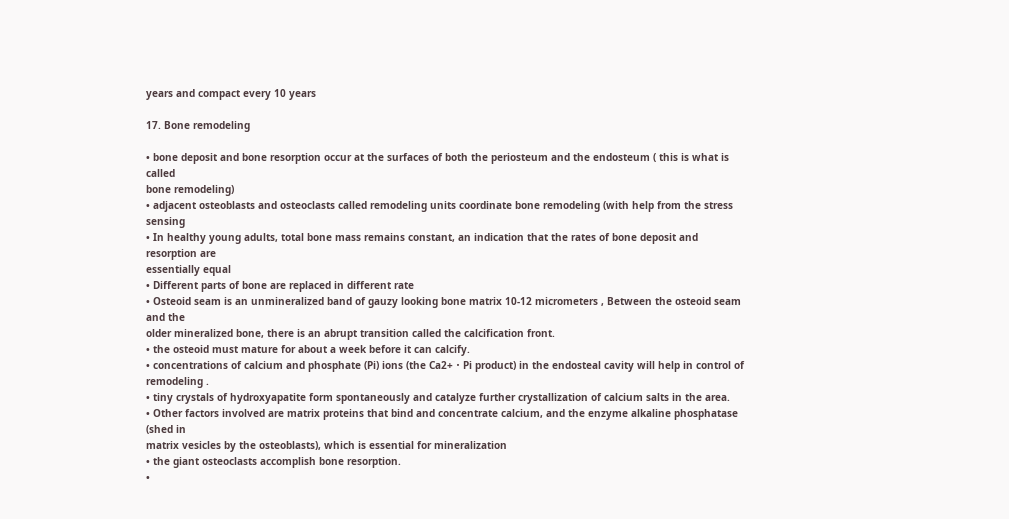years and compact every 10 years

17. Bone remodeling

• bone deposit and bone resorption occur at the surfaces of both the periosteum and the endosteum ( this is what is called
bone remodeling)
• adjacent osteoblasts and osteoclasts called remodeling units coordinate bone remodeling (with help from the stress sensing
• In healthy young adults, total bone mass remains constant, an indication that the rates of bone deposit and resorption are
essentially equal
• Different parts of bone are replaced in different rate
• Osteoid seam is an unmineralized band of gauzy looking bone matrix 10-12 micrometers , Between the osteoid seam and the
older mineralized bone, there is an abrupt transition called the calcification front.
• the osteoid must mature for about a week before it can calcify.
• concentrations of calcium and phosphate (Pi) ions (the Ca2+・Pi product) in the endosteal cavity will help in control of
remodeling .
• tiny crystals of hydroxyapatite form spontaneously and catalyze further crystallization of calcium salts in the area.
• Other factors involved are matrix proteins that bind and concentrate calcium, and the enzyme alkaline phosphatase (shed in
matrix vesicles by the osteoblasts), which is essential for mineralization
• the giant osteoclasts accomplish bone resorption.
•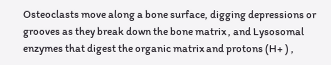Osteoclasts move along a bone surface, digging depressions or grooves as they break down the bone matrix , and Lysosomal
enzymes that digest the organic matrix and protons (H+ ) ,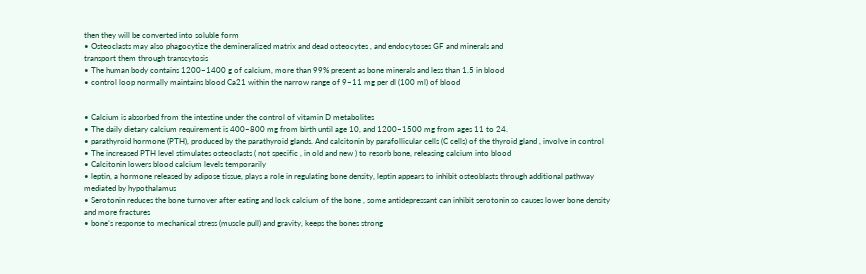then they will be converted into soluble form
• Osteoclasts may also phagocytize the demineralized matrix and dead osteocytes , and endocytoses GF and minerals and
transport them through transcytosis
• The human body contains 1200–1400 g of calcium, more than 99% present as bone minerals and less than 1.5 in blood
• control loop normally maintains blood Ca21 within the narrow range of 9–11 mg per dl (100 ml) of blood


• Calcium is absorbed from the intestine under the control of vitamin D metabolites
• The daily dietary calcium requirement is 400–800 mg from birth until age 10, and 1200–1500 mg from ages 11 to 24.
• parathyroid hormone (PTH), produced by the parathyroid glands. And calcitonin by parafollicular cells (C cells) of the thyroid gland , involve in control
• The increased PTH level stimulates osteoclasts ( not specific , in old and new ) to resorb bone, releasing calcium into blood
• Calcitonin lowers blood calcium levels temporarily
• leptin, a hormone released by adipose tissue, plays a role in regulating bone density, leptin appears to inhibit osteoblasts through additional pathway
mediated by hypothalamus
• Serotonin reduces the bone turnover after eating and lock calcium of the bone , some antidepressant can inhibit serotonin so causes lower bone density
and more fractures
• bone’s response to mechanical stress (muscle pull) and gravity, keeps the bones strong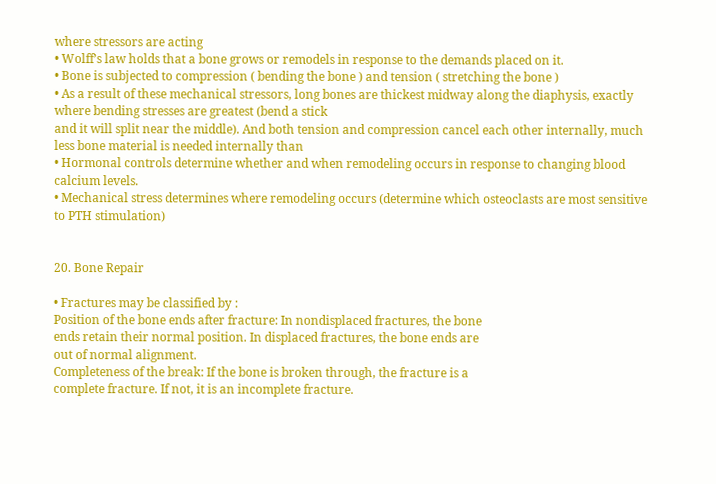where stressors are acting
• Wolff’s law holds that a bone grows or remodels in response to the demands placed on it.
• Bone is subjected to compression ( bending the bone ) and tension ( stretching the bone )
• As a result of these mechanical stressors, long bones are thickest midway along the diaphysis, exactly where bending stresses are greatest (bend a stick
and it will split near the middle). And both tension and compression cancel each other internally, much less bone material is needed internally than
• Hormonal controls determine whether and when remodeling occurs in response to changing blood calcium levels.
• Mechanical stress determines where remodeling occurs (determine which osteoclasts are most sensitive to PTH stimulation)


20. Bone Repair

• Fractures may be classified by :
Position of the bone ends after fracture: In nondisplaced fractures, the bone
ends retain their normal position. In displaced fractures, the bone ends are
out of normal alignment.
Completeness of the break: If the bone is broken through, the fracture is a
complete fracture. If not, it is an incomplete fracture.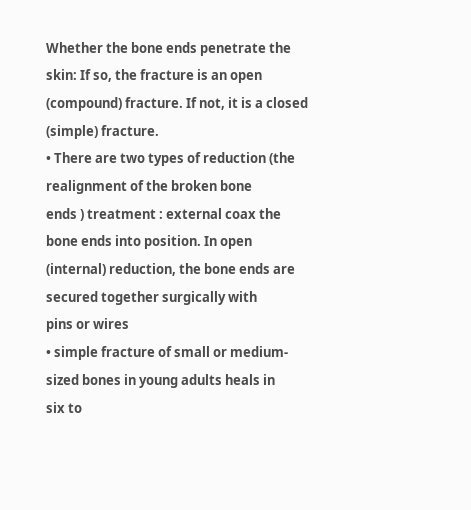Whether the bone ends penetrate the skin: If so, the fracture is an open
(compound) fracture. If not, it is a closed (simple) fracture.
• There are two types of reduction (the realignment of the broken bone
ends ) treatment : external coax the bone ends into position. In open
(internal) reduction, the bone ends are secured together surgically with
pins or wires
• simple fracture of small or medium-sized bones in young adults heals in
six to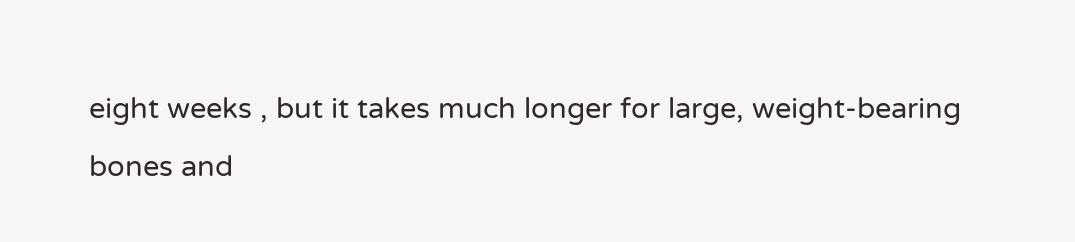eight weeks , but it takes much longer for large, weight-bearing
bones and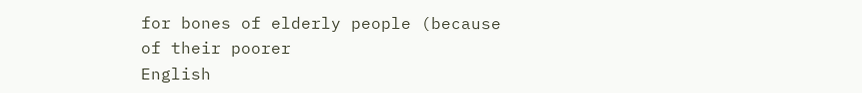for bones of elderly people (because of their poorer
English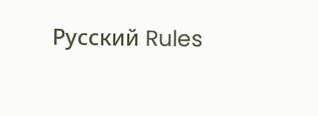Русский Rules